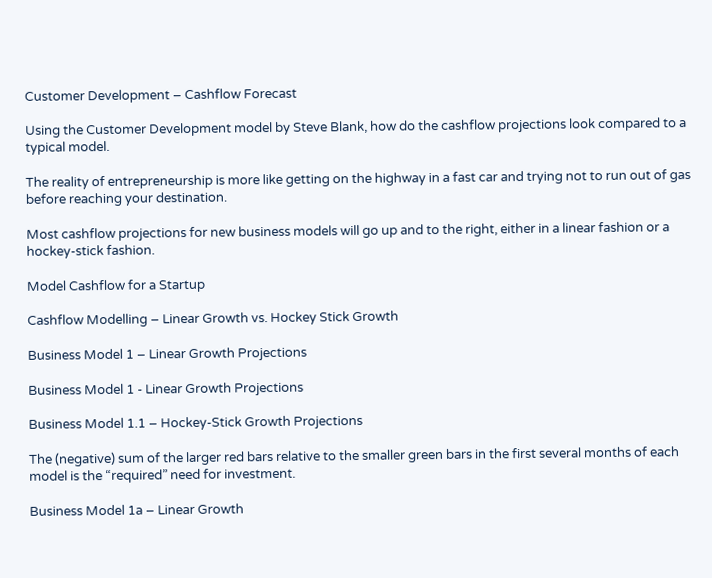Customer Development – Cashflow Forecast

Using the Customer Development model by Steve Blank, how do the cashflow projections look compared to a typical model.

The reality of entrepreneurship is more like getting on the highway in a fast car and trying not to run out of gas before reaching your destination.

Most cashflow projections for new business models will go up and to the right, either in a linear fashion or a hockey-stick fashion.

Model Cashflow for a Startup

Cashflow Modelling – Linear Growth vs. Hockey Stick Growth

Business Model 1 – Linear Growth Projections

Business Model 1 - Linear Growth Projections

Business Model 1.1 – Hockey-Stick Growth Projections

The (negative) sum of the larger red bars relative to the smaller green bars in the first several months of each model is the “required” need for investment.

Business Model 1a – Linear Growth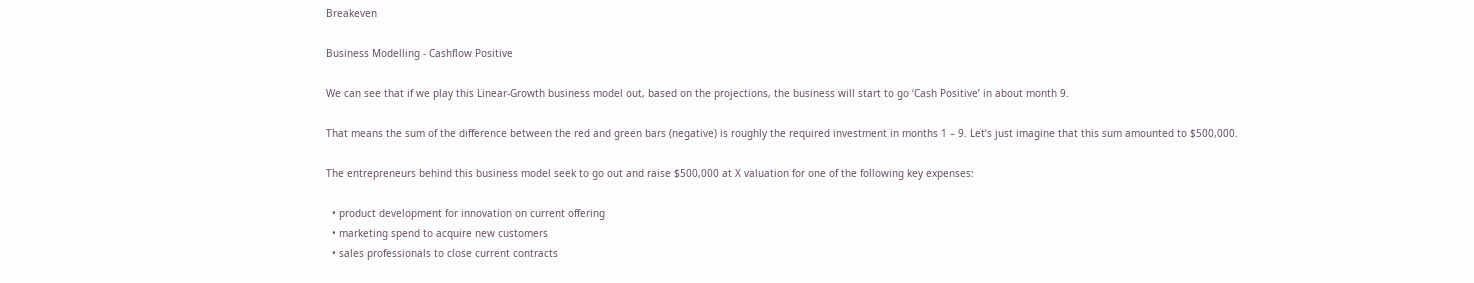Breakeven

Business Modelling - Cashflow Positive

We can see that if we play this Linear-Growth business model out, based on the projections, the business will start to go ‘Cash Positive’ in about month 9.

That means the sum of the difference between the red and green bars (negative) is roughly the required investment in months 1 – 9. Let’s just imagine that this sum amounted to $500,000.

The entrepreneurs behind this business model seek to go out and raise $500,000 at X valuation for one of the following key expenses:

  • product development for innovation on current offering
  • marketing spend to acquire new customers
  • sales professionals to close current contracts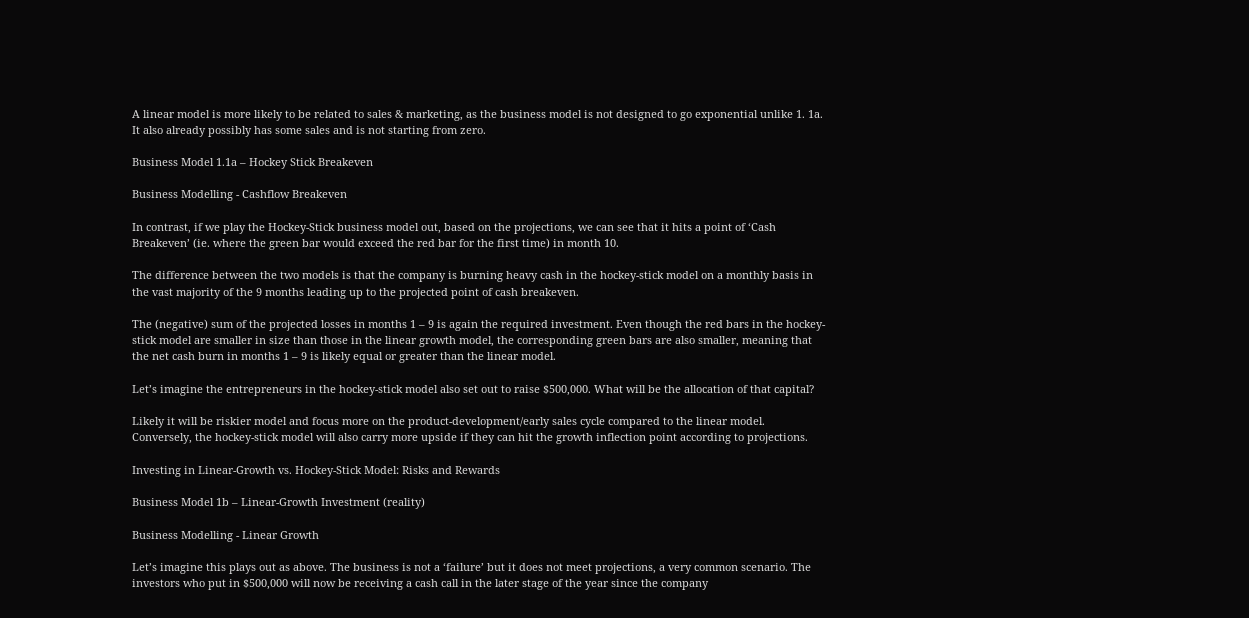A linear model is more likely to be related to sales & marketing, as the business model is not designed to go exponential unlike 1. 1a. It also already possibly has some sales and is not starting from zero.

Business Model 1.1a – Hockey Stick Breakeven

Business Modelling - Cashflow Breakeven

In contrast, if we play the Hockey-Stick business model out, based on the projections, we can see that it hits a point of ‘Cash Breakeven’ (ie. where the green bar would exceed the red bar for the first time) in month 10.

The difference between the two models is that the company is burning heavy cash in the hockey-stick model on a monthly basis in the vast majority of the 9 months leading up to the projected point of cash breakeven.

The (negative) sum of the projected losses in months 1 – 9 is again the required investment. Even though the red bars in the hockey-stick model are smaller in size than those in the linear growth model, the corresponding green bars are also smaller, meaning that the net cash burn in months 1 – 9 is likely equal or greater than the linear model.

Let’s imagine the entrepreneurs in the hockey-stick model also set out to raise $500,000. What will be the allocation of that capital?

Likely it will be riskier model and focus more on the product-development/early sales cycle compared to the linear model. Conversely, the hockey-stick model will also carry more upside if they can hit the growth inflection point according to projections.

Investing in Linear-Growth vs. Hockey-Stick Model: Risks and Rewards

Business Model 1b – Linear-Growth Investment (reality)

Business Modelling - Linear Growth

Let’s imagine this plays out as above. The business is not a ‘failure’ but it does not meet projections, a very common scenario. The investors who put in $500,000 will now be receiving a cash call in the later stage of the year since the company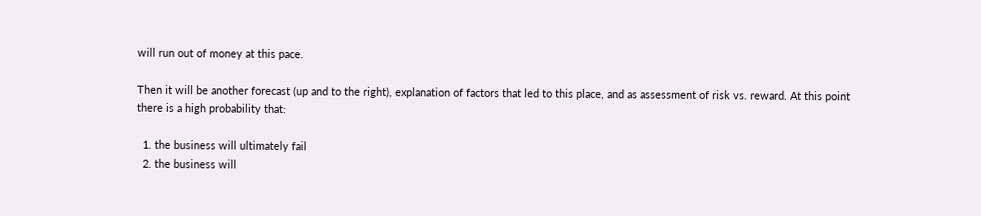will run out of money at this pace.

Then it will be another forecast (up and to the right), explanation of factors that led to this place, and as assessment of risk vs. reward. At this point there is a high probability that:

  1. the business will ultimately fail
  2. the business will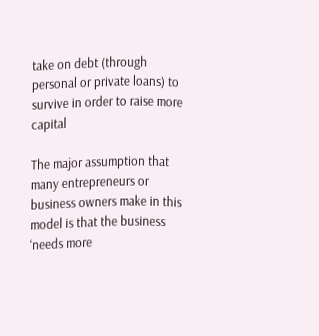take on debt (through personal or private loans) to survive in order to raise more capital

The major assumption that many entrepreneurs or business owners make in this model is that the business ‘needs more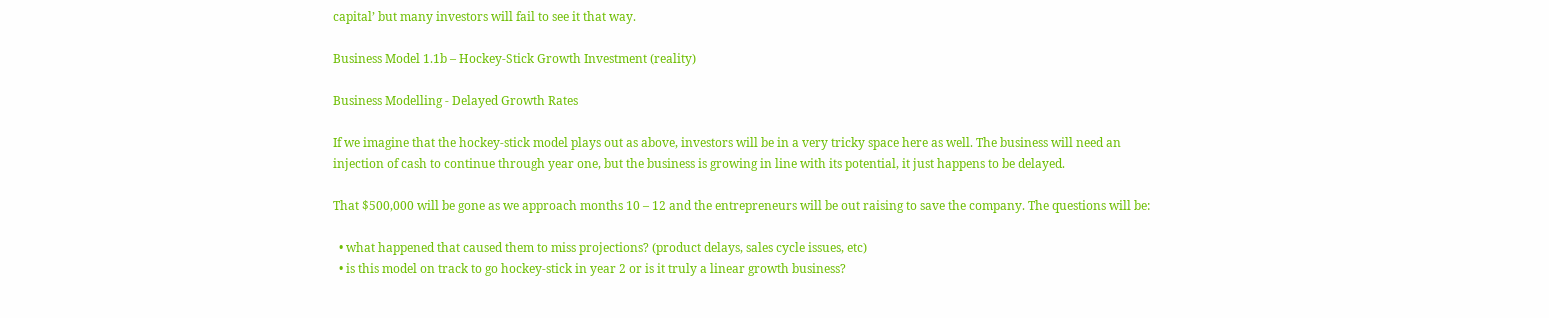capital’ but many investors will fail to see it that way.

Business Model 1.1b – Hockey-Stick Growth Investment (reality)

Business Modelling - Delayed Growth Rates

If we imagine that the hockey-stick model plays out as above, investors will be in a very tricky space here as well. The business will need an injection of cash to continue through year one, but the business is growing in line with its potential, it just happens to be delayed.

That $500,000 will be gone as we approach months 10 – 12 and the entrepreneurs will be out raising to save the company. The questions will be:

  • what happened that caused them to miss projections? (product delays, sales cycle issues, etc)
  • is this model on track to go hockey-stick in year 2 or is it truly a linear growth business?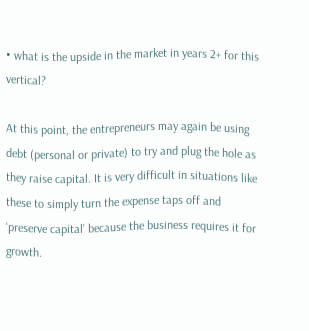• what is the upside in the market in years 2+ for this vertical?

At this point, the entrepreneurs may again be using debt (personal or private) to try and plug the hole as they raise capital. It is very difficult in situations like these to simply turn the expense taps off and ‘preserve capital’ because the business requires it for growth.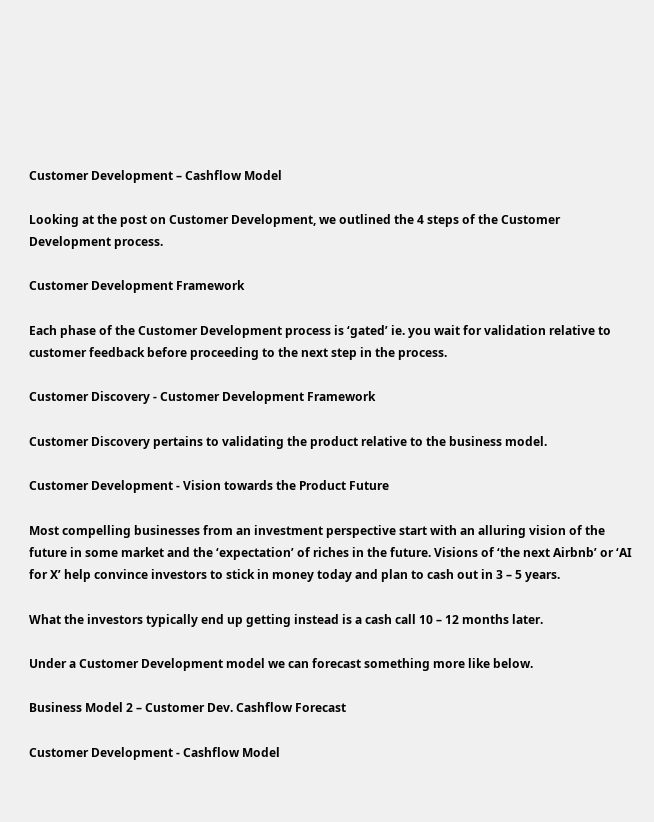Customer Development – Cashflow Model

Looking at the post on Customer Development, we outlined the 4 steps of the Customer Development process.

Customer Development Framework

Each phase of the Customer Development process is ‘gated’ ie. you wait for validation relative to customer feedback before proceeding to the next step in the process.

Customer Discovery - Customer Development Framework

Customer Discovery pertains to validating the product relative to the business model.

Customer Development - Vision towards the Product Future

Most compelling businesses from an investment perspective start with an alluring vision of the future in some market and the ‘expectation’ of riches in the future. Visions of ‘the next Airbnb’ or ‘AI for X’ help convince investors to stick in money today and plan to cash out in 3 – 5 years.

What the investors typically end up getting instead is a cash call 10 – 12 months later.

Under a Customer Development model we can forecast something more like below.

Business Model 2 – Customer Dev. Cashflow Forecast

Customer Development - Cashflow Model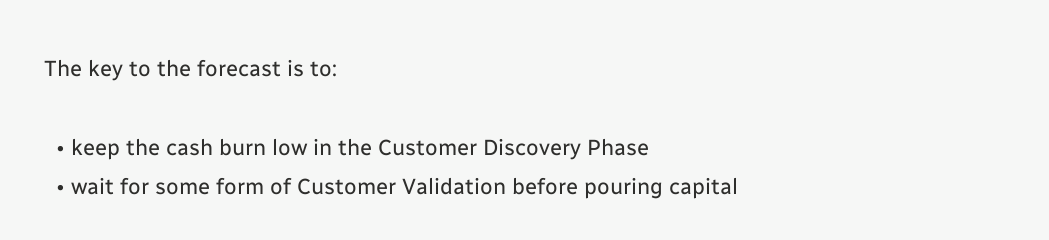The key to the forecast is to:

  • keep the cash burn low in the Customer Discovery Phase
  • wait for some form of Customer Validation before pouring capital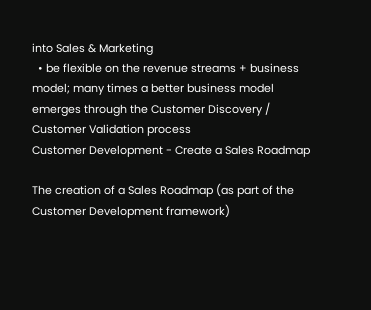into Sales & Marketing
  • be flexible on the revenue streams + business model; many times a better business model emerges through the Customer Discovery / Customer Validation process
Customer Development - Create a Sales Roadmap

The creation of a Sales Roadmap (as part of the Customer Development framework)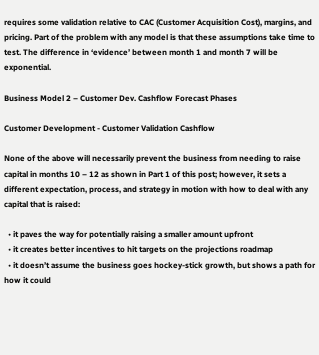requires some validation relative to CAC (Customer Acquisition Cost), margins, and pricing. Part of the problem with any model is that these assumptions take time to test. The difference in ‘evidence’ between month 1 and month 7 will be exponential.

Business Model 2 – Customer Dev. Cashflow Forecast Phases

Customer Development - Customer Validation Cashflow

None of the above will necessarily prevent the business from needing to raise capital in months 10 – 12 as shown in Part 1 of this post; however, it sets a different expectation, process, and strategy in motion with how to deal with any capital that is raised:

  • it paves the way for potentially raising a smaller amount upfront
  • it creates better incentives to hit targets on the projections roadmap
  • it doesn’t assume the business goes hockey-stick growth, but shows a path for how it could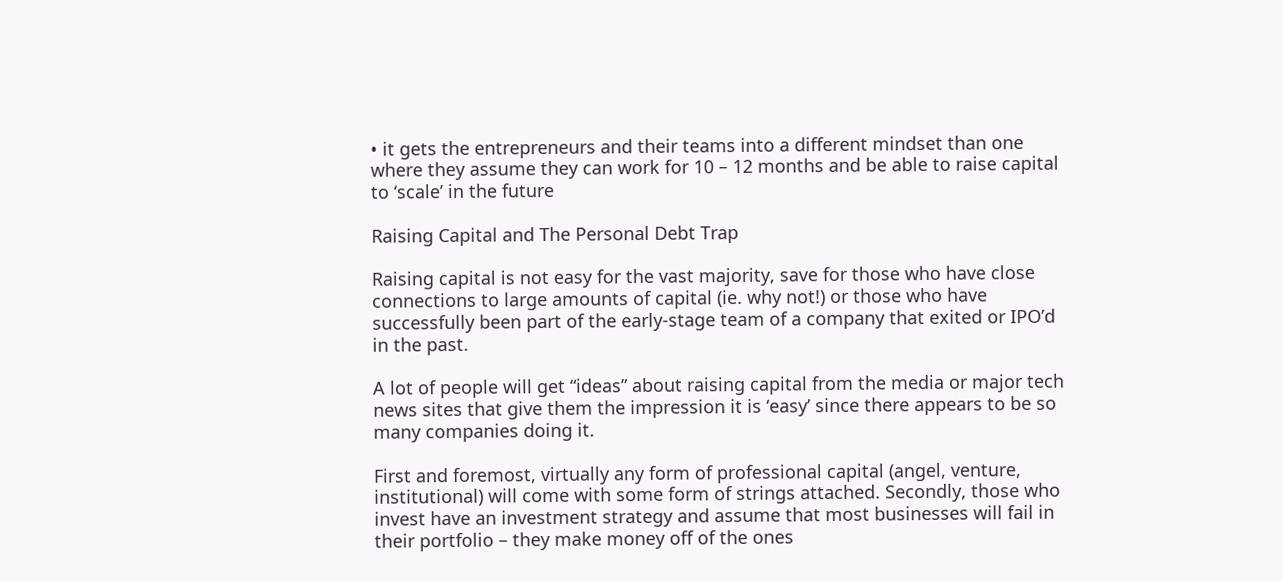• it gets the entrepreneurs and their teams into a different mindset than one where they assume they can work for 10 – 12 months and be able to raise capital to ‘scale’ in the future

Raising Capital and The Personal Debt Trap

Raising capital is not easy for the vast majority, save for those who have close connections to large amounts of capital (ie. why not!) or those who have successfully been part of the early-stage team of a company that exited or IPO’d in the past.

A lot of people will get “ideas” about raising capital from the media or major tech news sites that give them the impression it is ‘easy’ since there appears to be so many companies doing it.

First and foremost, virtually any form of professional capital (angel, venture, institutional) will come with some form of strings attached. Secondly, those who invest have an investment strategy and assume that most businesses will fail in their portfolio – they make money off of the ones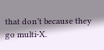that don’t because they go multi-X.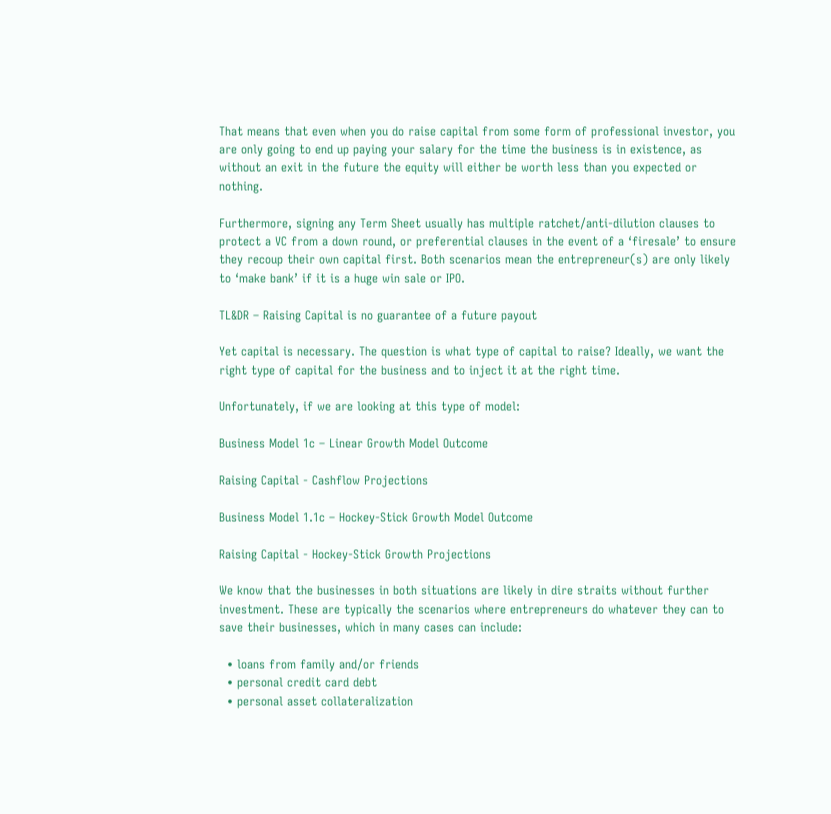That means that even when you do raise capital from some form of professional investor, you are only going to end up paying your salary for the time the business is in existence, as without an exit in the future the equity will either be worth less than you expected or nothing.

Furthermore, signing any Term Sheet usually has multiple ratchet/anti-dilution clauses to protect a VC from a down round, or preferential clauses in the event of a ‘firesale’ to ensure they recoup their own capital first. Both scenarios mean the entrepreneur(s) are only likely to ‘make bank’ if it is a huge win sale or IPO.

TL&DR – Raising Capital is no guarantee of a future payout

Yet capital is necessary. The question is what type of capital to raise? Ideally, we want the right type of capital for the business and to inject it at the right time.

Unfortunately, if we are looking at this type of model:

Business Model 1c – Linear Growth Model Outcome

Raising Capital - Cashflow Projections

Business Model 1.1c – Hockey-Stick Growth Model Outcome

Raising Capital - Hockey-Stick Growth Projections

We know that the businesses in both situations are likely in dire straits without further investment. These are typically the scenarios where entrepreneurs do whatever they can to save their businesses, which in many cases can include:

  • loans from family and/or friends
  • personal credit card debt
  • personal asset collateralization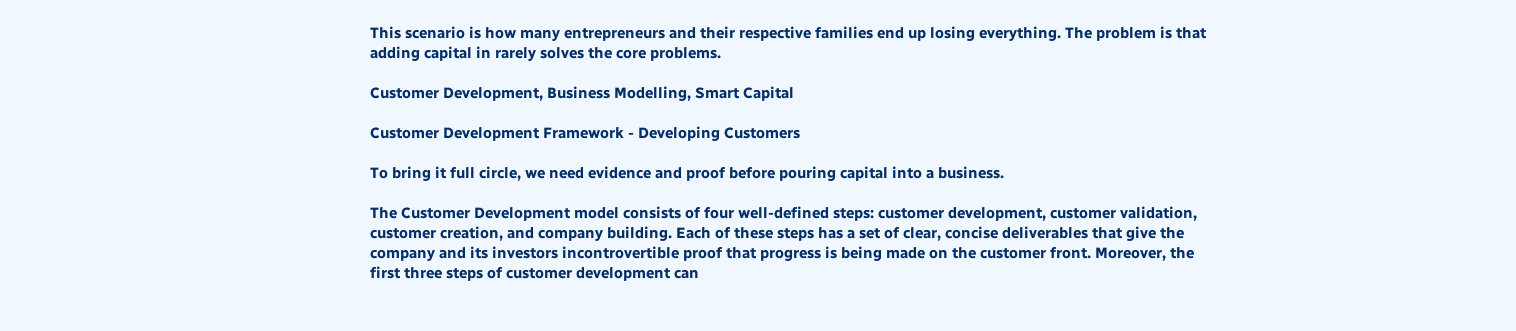This scenario is how many entrepreneurs and their respective families end up losing everything. The problem is that adding capital in rarely solves the core problems.

Customer Development, Business Modelling, Smart Capital

Customer Development Framework - Developing Customers

To bring it full circle, we need evidence and proof before pouring capital into a business.

The Customer Development model consists of four well-defined steps: customer development, customer validation, customer creation, and company building. Each of these steps has a set of clear, concise deliverables that give the company and its investors incontrovertible proof that progress is being made on the customer front. Moreover, the first three steps of customer development can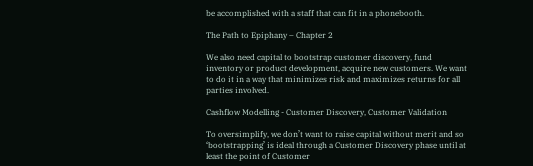be accomplished with a staff that can fit in a phonebooth.

The Path to Epiphany – Chapter 2

We also need capital to bootstrap customer discovery, fund inventory or product development, acquire new customers. We want to do it in a way that minimizes risk and maximizes returns for all parties involved.

Cashflow Modelling - Customer Discovery, Customer Validation

To oversimplify, we don’t want to raise capital without merit and so ‘bootstrapping’ is ideal through a Customer Discovery phase until at least the point of Customer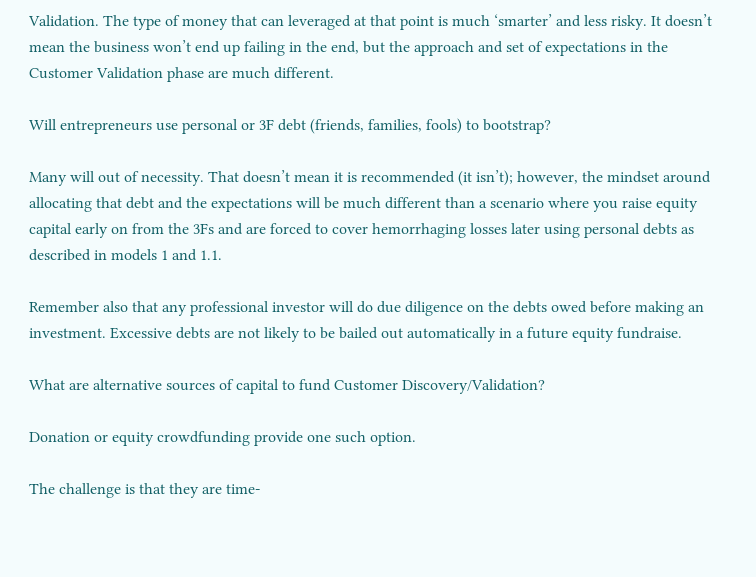Validation. The type of money that can leveraged at that point is much ‘smarter’ and less risky. It doesn’t mean the business won’t end up failing in the end, but the approach and set of expectations in the Customer Validation phase are much different.

Will entrepreneurs use personal or 3F debt (friends, families, fools) to bootstrap?

Many will out of necessity. That doesn’t mean it is recommended (it isn’t); however, the mindset around allocating that debt and the expectations will be much different than a scenario where you raise equity capital early on from the 3Fs and are forced to cover hemorrhaging losses later using personal debts as described in models 1 and 1.1.

Remember also that any professional investor will do due diligence on the debts owed before making an investment. Excessive debts are not likely to be bailed out automatically in a future equity fundraise.

What are alternative sources of capital to fund Customer Discovery/Validation?

Donation or equity crowdfunding provide one such option.

The challenge is that they are time-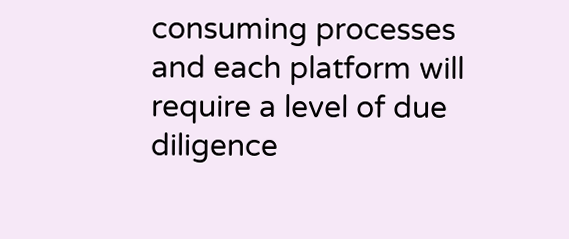consuming processes and each platform will require a level of due diligence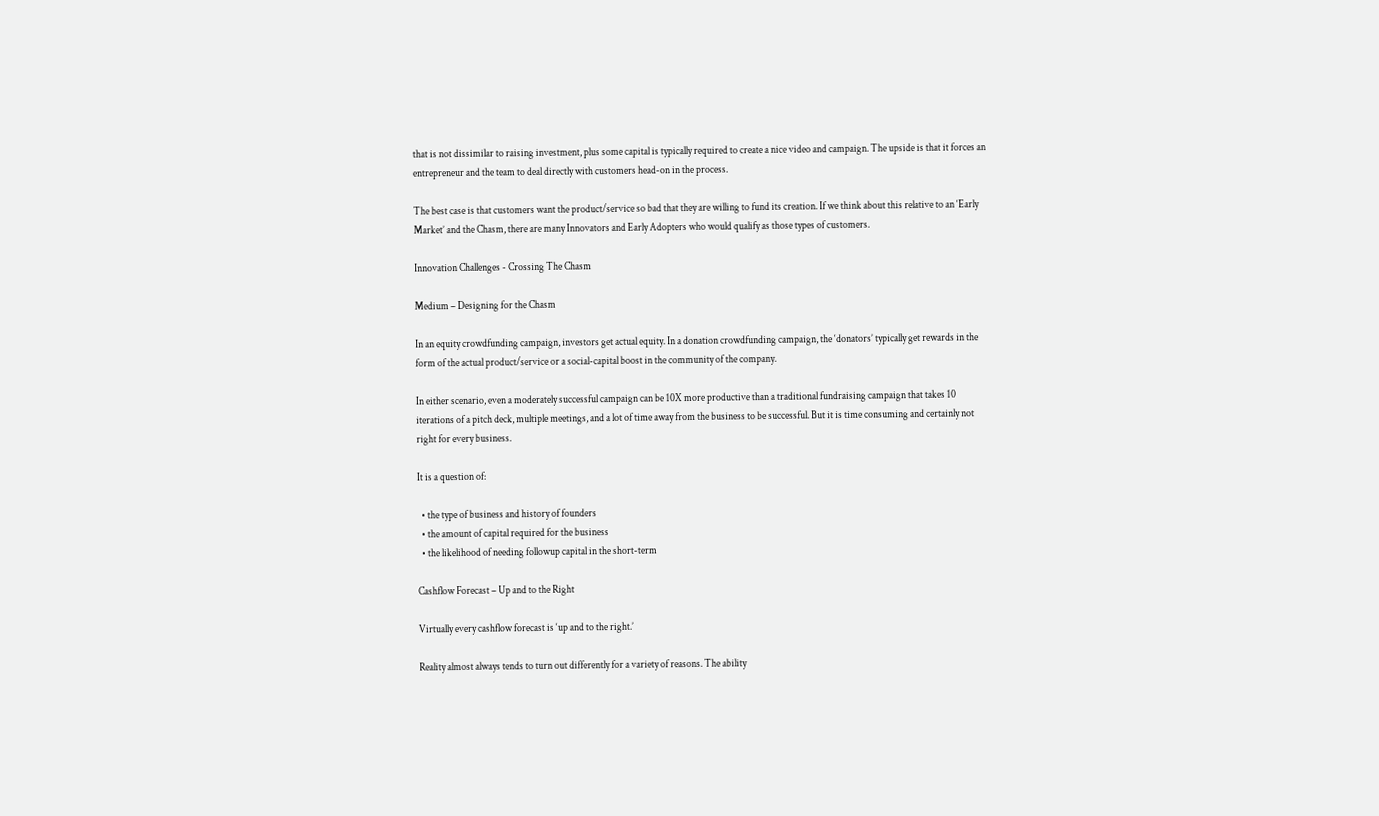that is not dissimilar to raising investment, plus some capital is typically required to create a nice video and campaign. The upside is that it forces an entrepreneur and the team to deal directly with customers head-on in the process.

The best case is that customers want the product/service so bad that they are willing to fund its creation. If we think about this relative to an ‘Early Market’ and the Chasm, there are many Innovators and Early Adopters who would qualify as those types of customers.

Innovation Challenges - Crossing The Chasm

Medium – Designing for the Chasm

In an equity crowdfunding campaign, investors get actual equity. In a donation crowdfunding campaign, the ‘donators’ typically get rewards in the form of the actual product/service or a social-capital boost in the community of the company.

In either scenario, even a moderately successful campaign can be 10X more productive than a traditional fundraising campaign that takes 10 iterations of a pitch deck, multiple meetings, and a lot of time away from the business to be successful. But it is time consuming and certainly not right for every business.

It is a question of:

  • the type of business and history of founders
  • the amount of capital required for the business
  • the likelihood of needing followup capital in the short-term

Cashflow Forecast – Up and to the Right

Virtually every cashflow forecast is ‘up and to the right.’

Reality almost always tends to turn out differently for a variety of reasons. The ability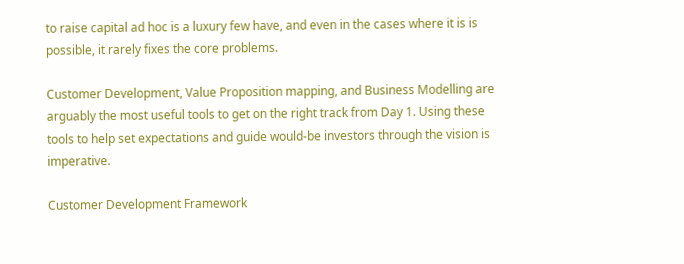to raise capital ad hoc is a luxury few have, and even in the cases where it is is possible, it rarely fixes the core problems.

Customer Development, Value Proposition mapping, and Business Modelling are arguably the most useful tools to get on the right track from Day 1. Using these tools to help set expectations and guide would-be investors through the vision is imperative.

Customer Development Framework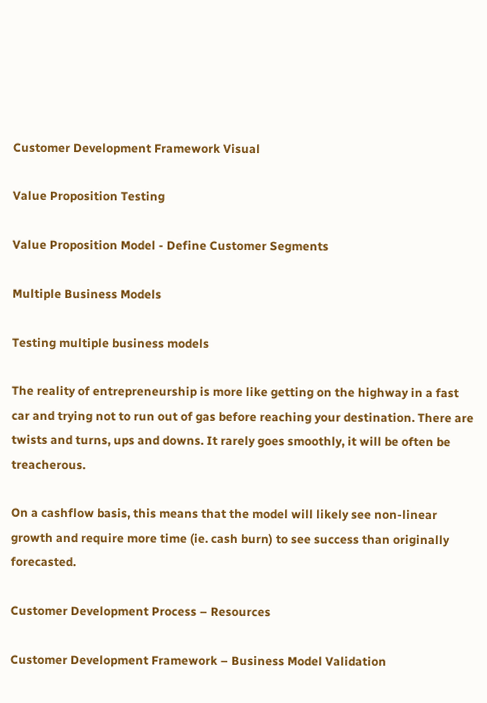Customer Development Framework Visual

Value Proposition Testing

Value Proposition Model - Define Customer Segments

Multiple Business Models

Testing multiple business models

The reality of entrepreneurship is more like getting on the highway in a fast car and trying not to run out of gas before reaching your destination. There are twists and turns, ups and downs. It rarely goes smoothly, it will be often be treacherous.

On a cashflow basis, this means that the model will likely see non-linear growth and require more time (ie. cash burn) to see success than originally forecasted.

Customer Development Process – Resources

Customer Development Framework – Business Model Validation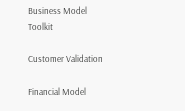Business Model Toolkit

Customer Validation

Financial Model